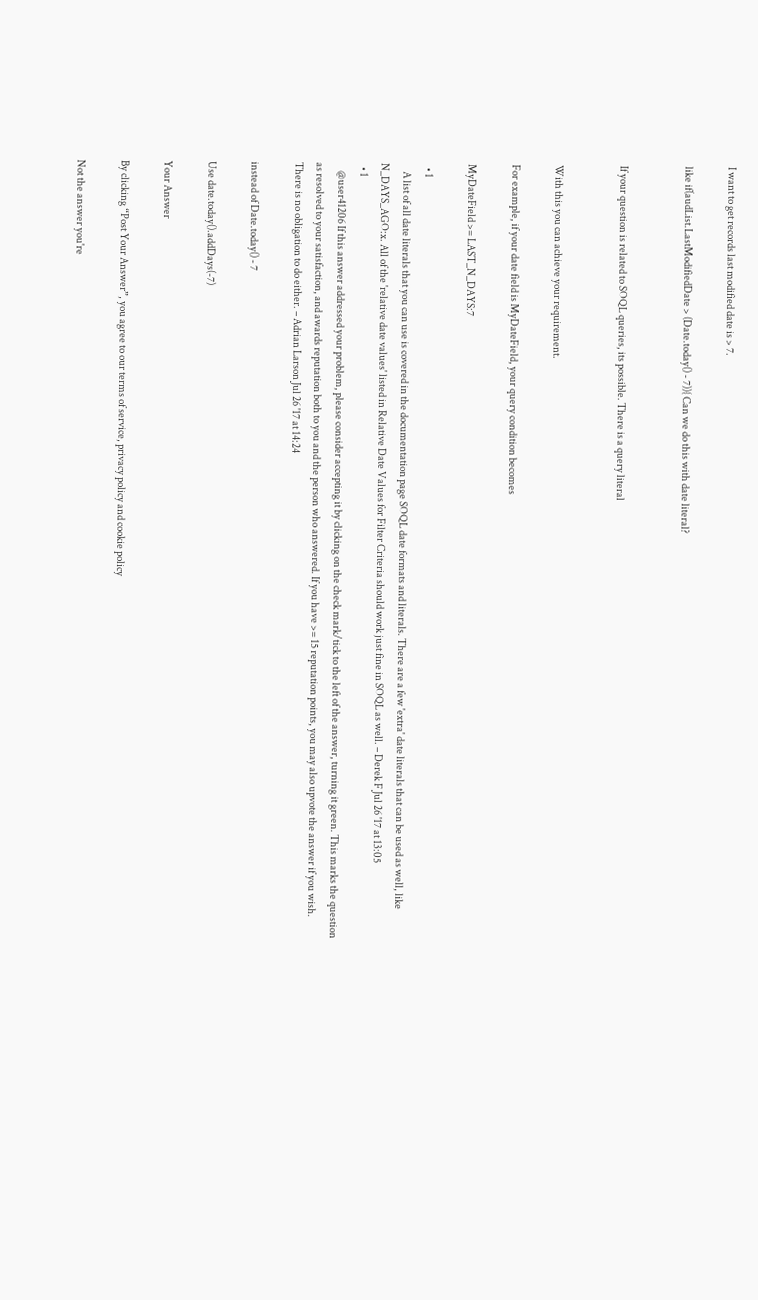I want to get records last modified date is > 7.

like if(audList.LastModifiedDate > (Date.today() - 7)){ Can we do this with date literal?


If your question is related to SOQL queries, its possible. There is a query literal


With this you can achieve your requirement.

For example, if your date field is MyDateField, your query condition becomes

MyDateField >= LAST_N_DAYS:7

  • 1
    A list of all date literals that you can use is covered in the documentation page SOQL date formats and literals. There are a few 'extra' date literals that can be used as well, like N_DAYS_AGO:x. All of the 'relative date values' listed in Relative Date Values for Filter Criteria should work just fine in SOQL as well. – Derek F Jul 26 '17 at 13:05
  • 1
    @user41206 If this answer addressed your problem, please consider accepting it by clicking on the check mark/tick to the left of the answer, turning it green. This marks the question as resolved to your satisfaction, and awards reputation both to you and the person who answered. If you have >= 15 reputation points, you may also upvote the answer if you wish. There is no obligation to do either. – Adrian Larson Jul 26 '17 at 14:24

instead of Date.today() - 7

Use date.today().addDays(-7)

Your Answer

By clicking “Post Your Answer”, you agree to our terms of service, privacy policy and cookie policy

Not the answer you're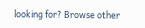looking for? Browse other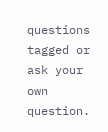questions tagged or ask your own question.